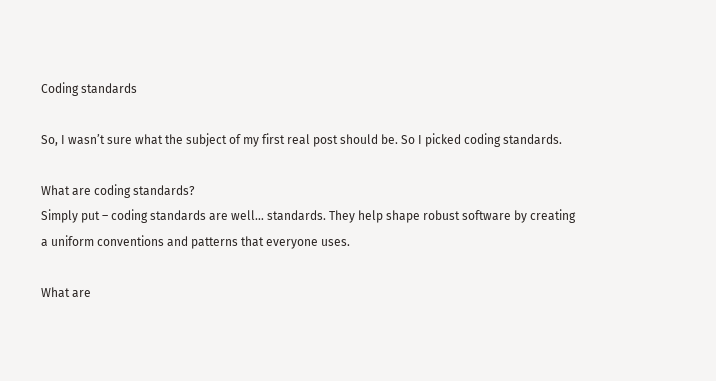Coding standards

So, I wasn’t sure what the subject of my first real post should be. So I picked coding standards.

What are coding standards?
Simply put – coding standards are well… standards. They help shape robust software by creating a uniform conventions and patterns that everyone uses.

What are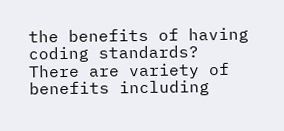the benefits of having coding standards?
There are variety of benefits including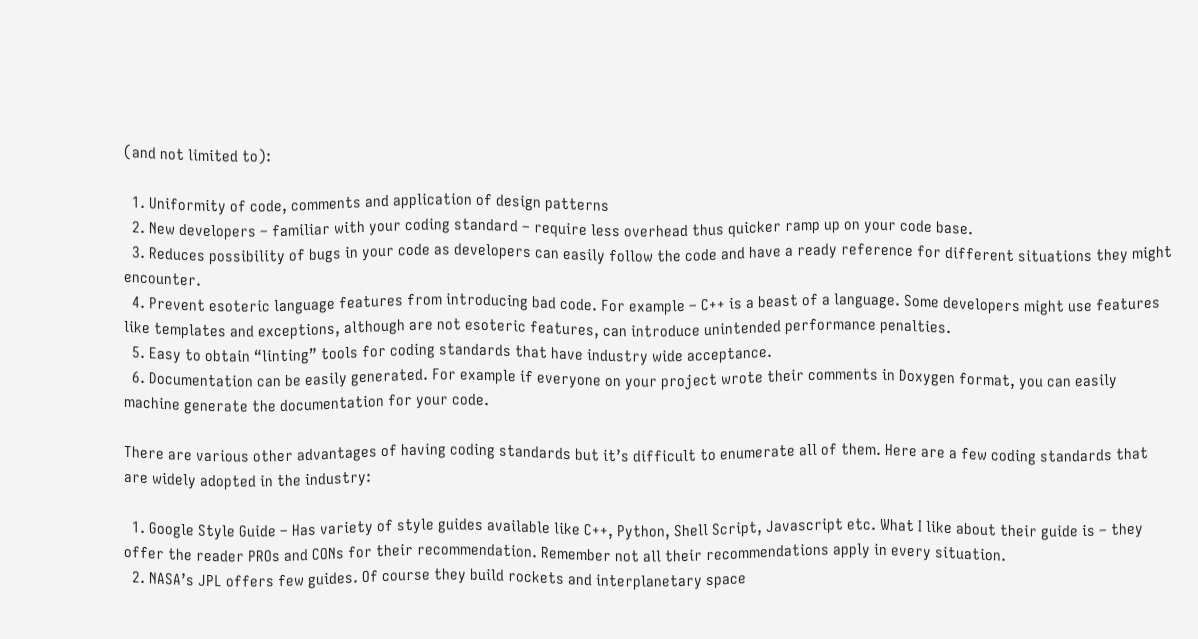(and not limited to):

  1. Uniformity of code, comments and application of design patterns
  2. New developers – familiar with your coding standard – require less overhead thus quicker ramp up on your code base.
  3. Reduces possibility of bugs in your code as developers can easily follow the code and have a ready reference for different situations they might encounter.
  4. Prevent esoteric language features from introducing bad code. For example – C++ is a beast of a language. Some developers might use features like templates and exceptions, although are not esoteric features, can introduce unintended performance penalties.
  5. Easy to obtain “linting” tools for coding standards that have industry wide acceptance.
  6. Documentation can be easily generated. For example if everyone on your project wrote their comments in Doxygen format, you can easily machine generate the documentation for your code.

There are various other advantages of having coding standards but it’s difficult to enumerate all of them. Here are a few coding standards that are widely adopted in the industry:

  1. Google Style Guide – Has variety of style guides available like C++, Python, Shell Script, Javascript etc. What I like about their guide is – they offer the reader PROs and CONs for their recommendation. Remember not all their recommendations apply in every situation.
  2. NASA’s JPL offers few guides. Of course they build rockets and interplanetary space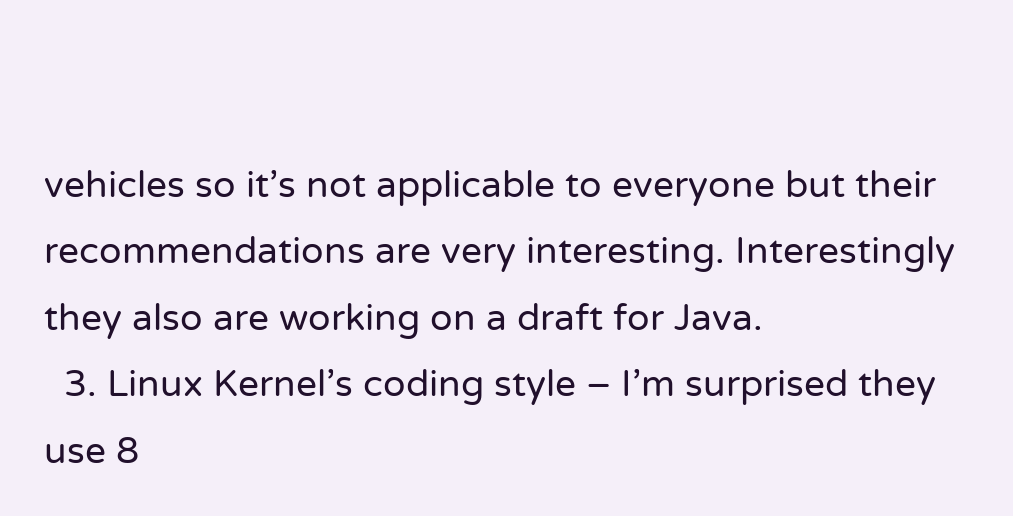vehicles so it’s not applicable to everyone but their recommendations are very interesting. Interestingly they also are working on a draft for Java.
  3. Linux Kernel’s coding style – I’m surprised they use 8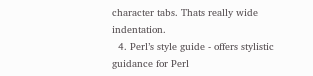character tabs. Thats really wide indentation.
  4. Perl’s style guide - offers stylistic guidance for Perl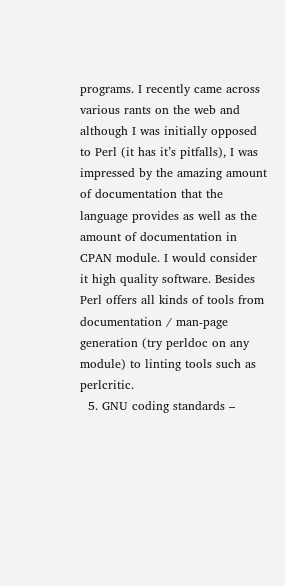programs. I recently came across various rants on the web and although I was initially opposed to Perl (it has it’s pitfalls), I was impressed by the amazing amount of documentation that the language provides as well as the amount of documentation in CPAN module. I would consider it high quality software. Besides Perl offers all kinds of tools from documentation / man-page generation (try perldoc on any module) to linting tools such as perlcritic.
  5. GNU coding standards –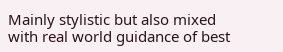Mainly stylistic but also mixed with real world guidance of best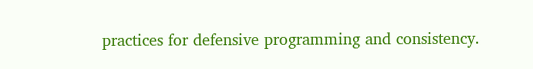practices for defensive programming and consistency.